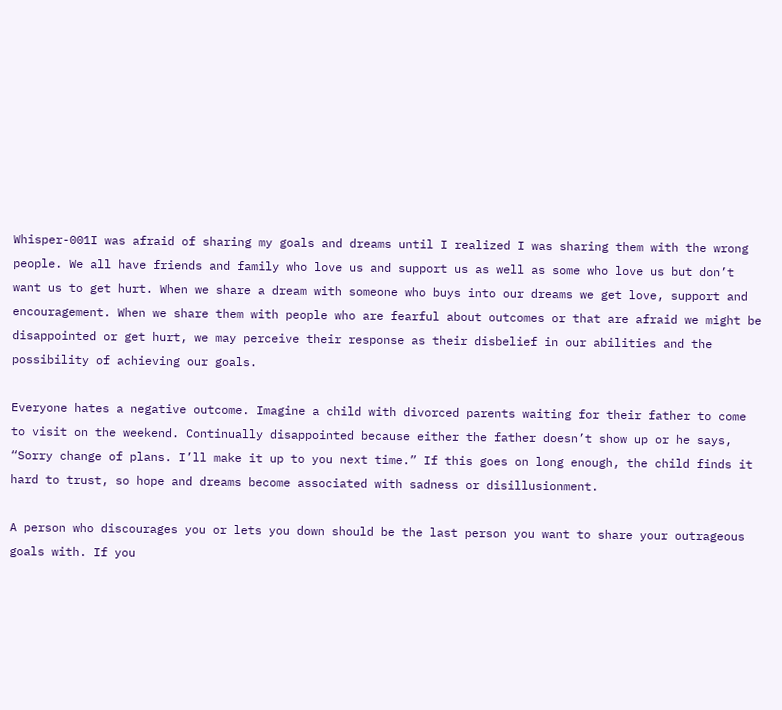Whisper-001I was afraid of sharing my goals and dreams until I realized I was sharing them with the wrong people. We all have friends and family who love us and support us as well as some who love us but don’t want us to get hurt. When we share a dream with someone who buys into our dreams we get love, support and encouragement. When we share them with people who are fearful about outcomes or that are afraid we might be disappointed or get hurt, we may perceive their response as their disbelief in our abilities and the possibility of achieving our goals.

Everyone hates a negative outcome. Imagine a child with divorced parents waiting for their father to come to visit on the weekend. Continually disappointed because either the father doesn’t show up or he says, “Sorry change of plans. I’ll make it up to you next time.” If this goes on long enough, the child finds it hard to trust, so hope and dreams become associated with sadness or disillusionment.

A person who discourages you or lets you down should be the last person you want to share your outrageous goals with. If you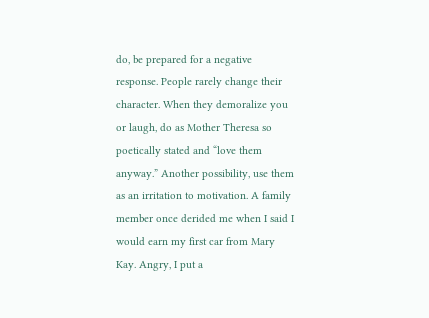do, be prepared for a negative response. People rarely change their character. When they demoralize you or laugh, do as Mother Theresa so poetically stated and “love them anyway.” Another possibility, use them as an irritation to motivation. A family member once derided me when I said I would earn my first car from Mary Kay. Angry, I put a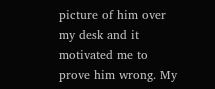picture of him over my desk and it motivated me to prove him wrong. My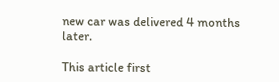new car was delivered 4 months later.

This article first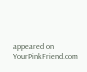appeared on YourPinkFriend.com